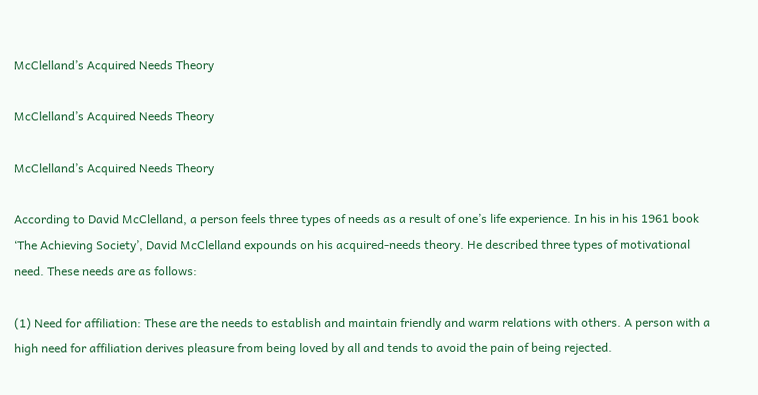McClelland’s Acquired Needs Theory

McClelland’s Acquired Needs Theory

McClelland’s Acquired Needs Theory

According to David McClelland, a person feels three types of needs as a result of one’s life experience. In his in his 1961 book ‘The Achieving Society’, David McClelland expounds on his acquired-needs theory. He described three types of motivational need. These needs are as follows:

(1) Need for affiliation: These are the needs to establish and maintain friendly and warm relations with others. A person with a high need for affiliation derives pleasure from being loved by all and tends to avoid the pain of being rejected.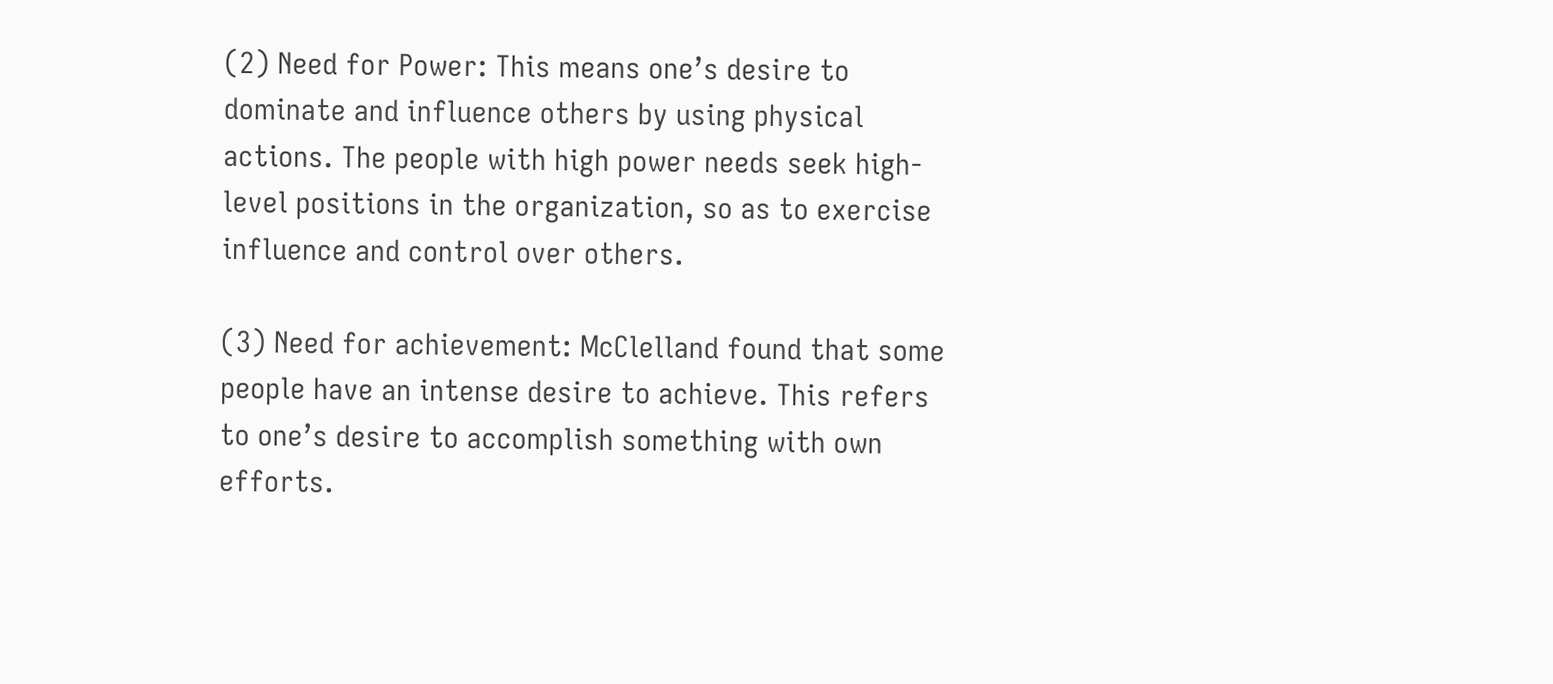(2) Need for Power: This means one’s desire to dominate and influence others by using physical actions. The people with high power needs seek high-level positions in the organization, so as to exercise influence and control over others.

(3) Need for achievement: McClelland found that some people have an intense desire to achieve. This refers to one’s desire to accomplish something with own efforts.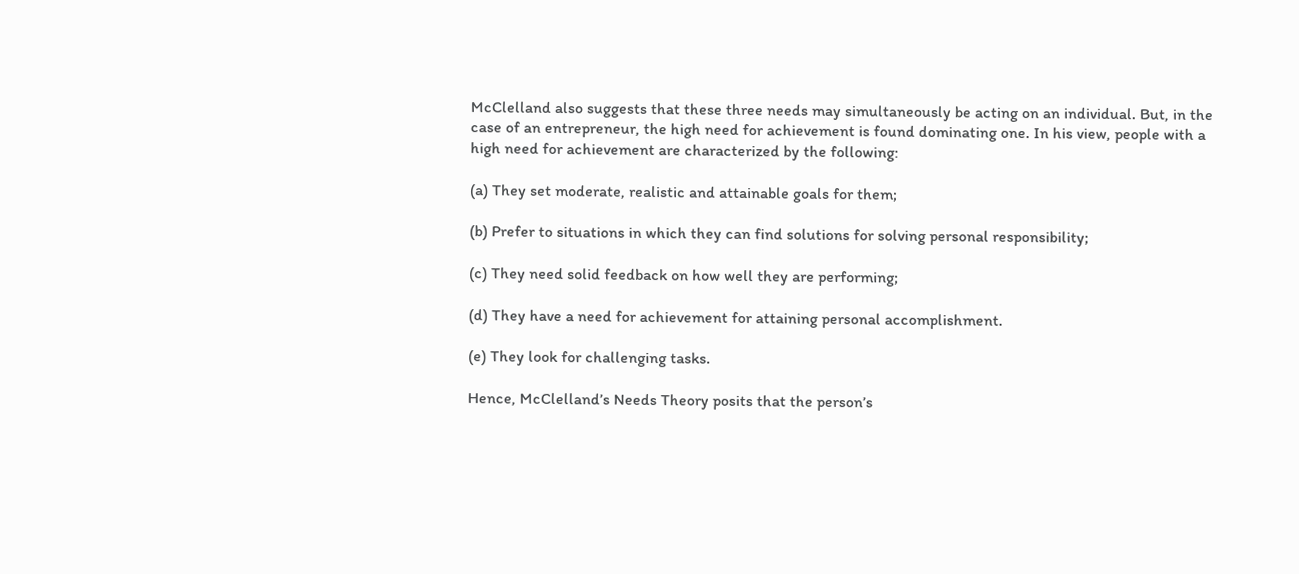McClelland also suggests that these three needs may simultaneously be acting on an individual. But, in the case of an entrepreneur, the high need for achievement is found dominating one. In his view, people with a high need for achievement are characterized by the following:

(a) They set moderate, realistic and attainable goals for them;

(b) Prefer to situations in which they can find solutions for solving personal responsibility;

(c) They need solid feedback on how well they are performing;

(d) They have a need for achievement for attaining personal accomplishment.

(e) They look for challenging tasks.

Hence, McClelland’s Needs Theory posits that the person’s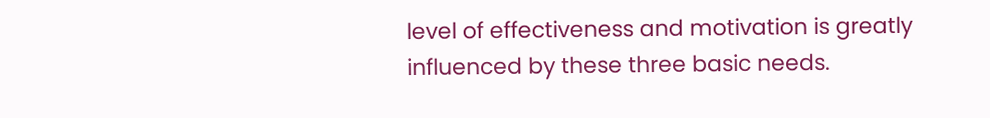level of effectiveness and motivation is greatly influenced by these three basic needs.